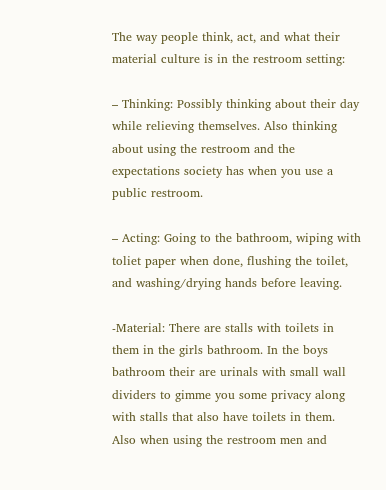The way people think, act, and what their material culture is in the restroom setting:

– Thinking: Possibly thinking about their day while relieving themselves. Also thinking about using the restroom and the expectations society has when you use a public restroom.

– Acting: Going to the bathroom, wiping with toliet paper when done, flushing the toilet, and washing/drying hands before leaving.

-Material: There are stalls with toilets in them in the girls bathroom. In the boys bathroom their are urinals with small wall dividers to gimme you some privacy along with stalls that also have toilets in them. Also when using the restroom men and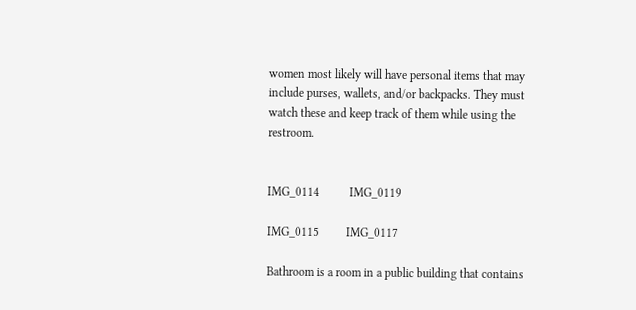women most likely will have personal items that may include purses, wallets, and/or backpacks. They must watch these and keep track of them while using the restroom.


IMG_0114          IMG_0119

IMG_0115         IMG_0117

Bathroom is a room in a public building that contains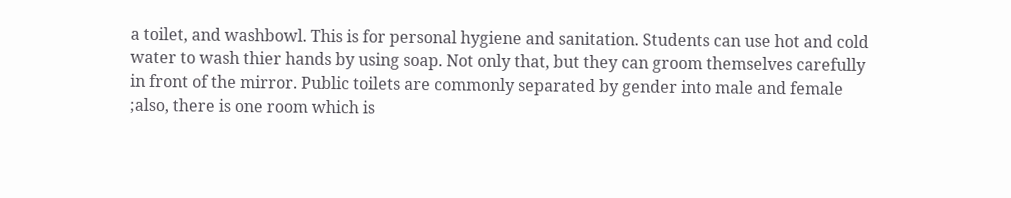a toilet, and washbowl. This is for personal hygiene and sanitation. Students can use hot and cold water to wash thier hands by using soap. Not only that, but they can groom themselves carefully in front of the mirror. Public toilets are commonly separated by gender into male and female ;also, there is one room which is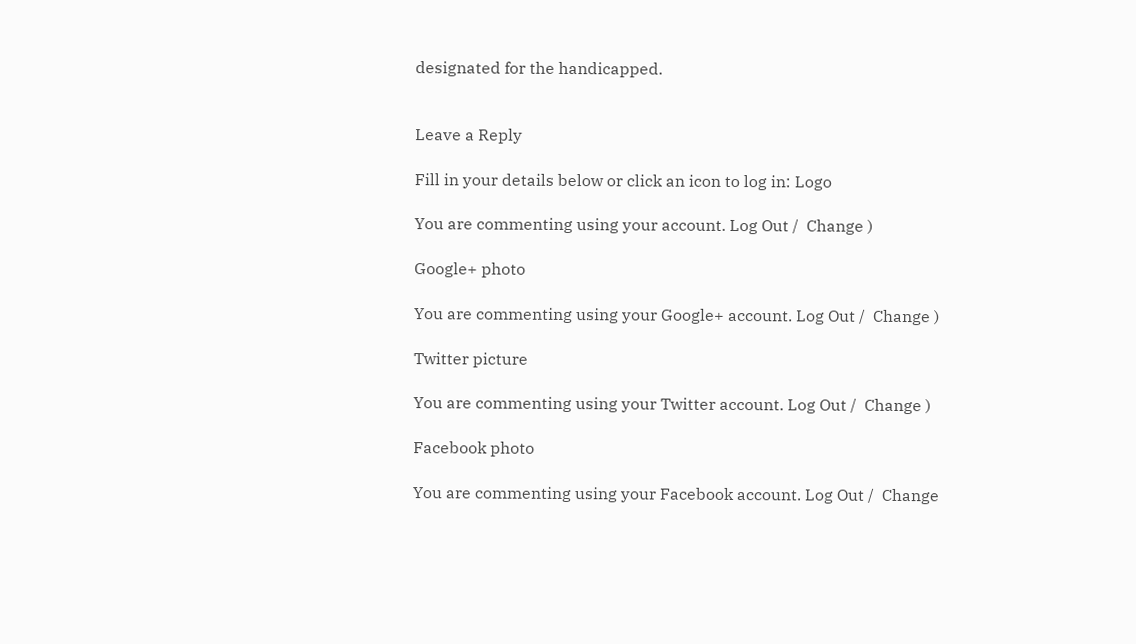designated for the handicapped.


Leave a Reply

Fill in your details below or click an icon to log in: Logo

You are commenting using your account. Log Out /  Change )

Google+ photo

You are commenting using your Google+ account. Log Out /  Change )

Twitter picture

You are commenting using your Twitter account. Log Out /  Change )

Facebook photo

You are commenting using your Facebook account. Log Out /  Change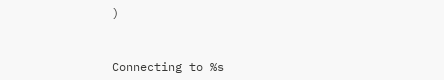)


Connecting to %s